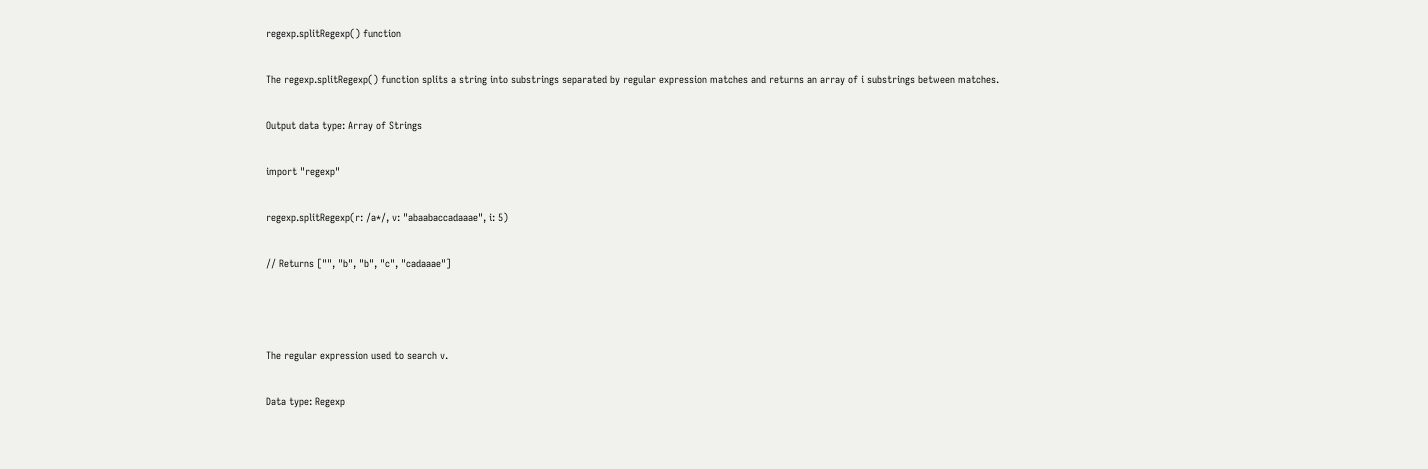regexp.splitRegexp() function

The regexp.splitRegexp() function splits a string into substrings separated by regular expression matches and returns an array of i substrings between matches.

Output data type: Array of Strings

import "regexp"

regexp.splitRegexp(r: /a*/, v: "abaabaccadaaae", i: 5)

// Returns ["", "b", "b", "c", "cadaaae"]



The regular expression used to search v.

Data type: Regexp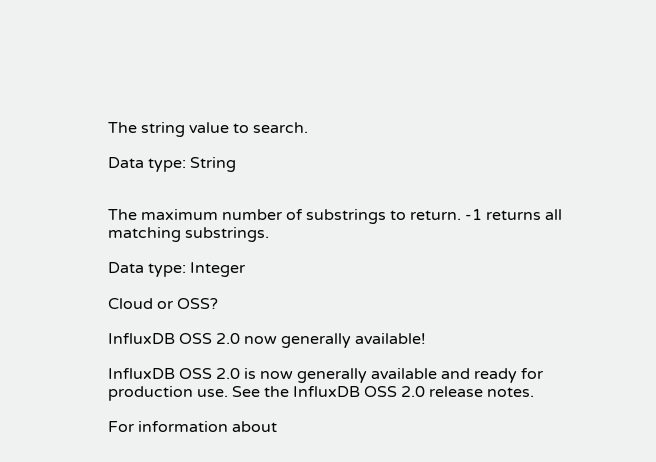The string value to search.

Data type: String


The maximum number of substrings to return. -1 returns all matching substrings.

Data type: Integer

Cloud or OSS?

InfluxDB OSS 2.0 now generally available!

InfluxDB OSS 2.0 is now generally available and ready for production use. See the InfluxDB OSS 2.0 release notes.

For information about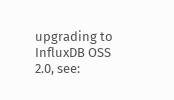upgrading to InfluxDB OSS 2.0, see: